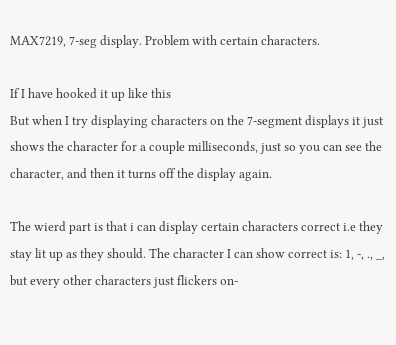MAX7219, 7-seg display. Problem with certain characters.

If I have hooked it up like this
But when I try displaying characters on the 7-segment displays it just shows the character for a couple milliseconds, just so you can see the character, and then it turns off the display again.

The wierd part is that i can display certain characters correct i.e they stay lit up as they should. The character I can show correct is: 1, -, ., _, but every other characters just flickers on-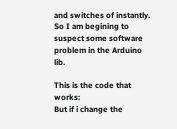and switches of instantly. So I am begining to suspect some software problem in the Arduino lib.

This is the code that works:
But if i change the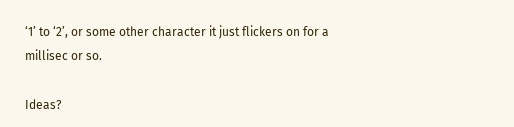‘1’ to ‘2’, or some other character it just flickers on for a millisec or so.

Ideas?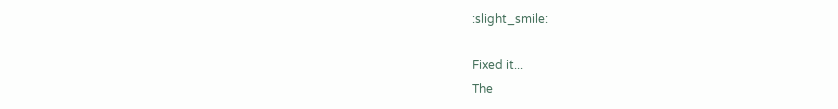:slight_smile:

Fixed it...
The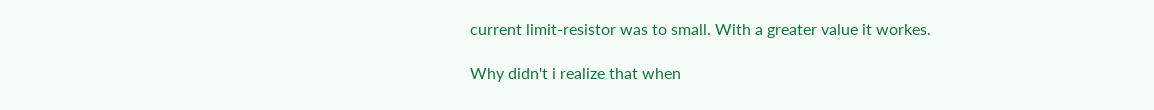current limit-resistor was to small. With a greater value it workes.

Why didn't i realize that when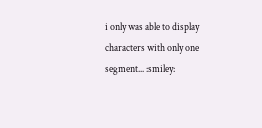i only was able to display characters with only one segment... :smiley: